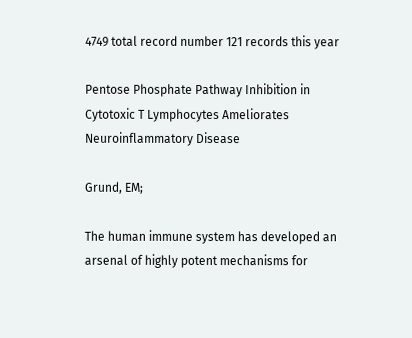4749 total record number 121 records this year

Pentose Phosphate Pathway Inhibition in Cytotoxic T Lymphocytes Ameliorates Neuroinflammatory Disease

Grund, EM;

The human immune system has developed an arsenal of highly potent mechanisms for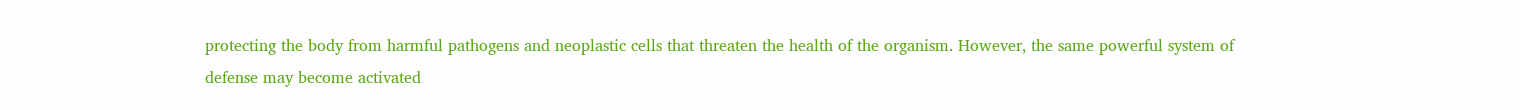protecting the body from harmful pathogens and neoplastic cells that threaten the health of the organism. However, the same powerful system of defense may become activated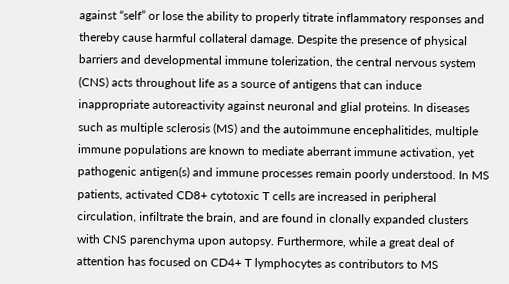against “self” or lose the ability to properly titrate inflammatory responses and thereby cause harmful collateral damage. Despite the presence of physical barriers and developmental immune tolerization, the central nervous system (CNS) acts throughout life as a source of antigens that can induce inappropriate autoreactivity against neuronal and glial proteins. In diseases such as multiple sclerosis (MS) and the autoimmune encephalitides, multiple immune populations are known to mediate aberrant immune activation, yet pathogenic antigen(s) and immune processes remain poorly understood. In MS patients, activated CD8+ cytotoxic T cells are increased in peripheral circulation, infiltrate the brain, and are found in clonally expanded clusters with CNS parenchyma upon autopsy. Furthermore, while a great deal of attention has focused on CD4+ T lymphocytes as contributors to MS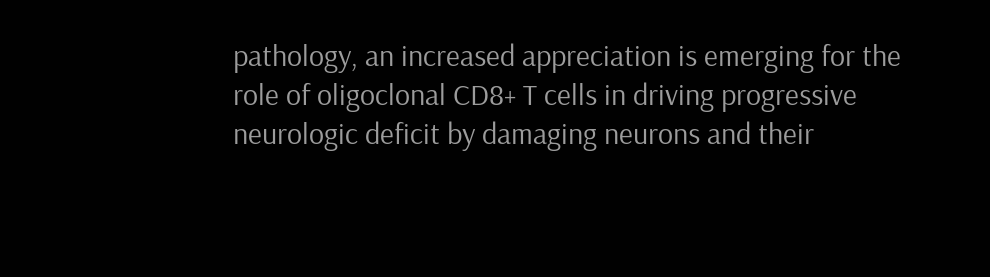pathology, an increased appreciation is emerging for the role of oligoclonal CD8+ T cells in driving progressive neurologic deficit by damaging neurons and their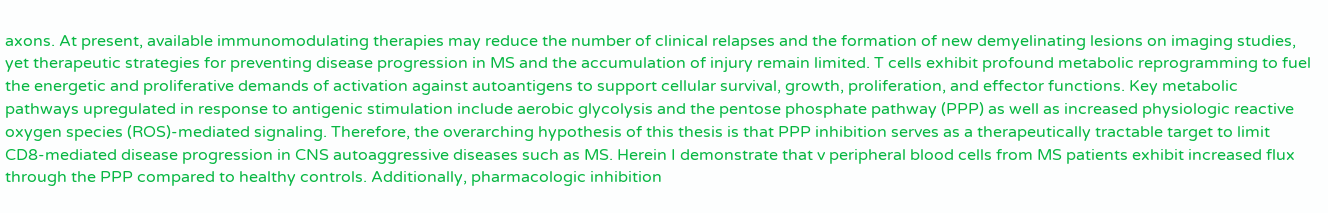axons. At present, available immunomodulating therapies may reduce the number of clinical relapses and the formation of new demyelinating lesions on imaging studies, yet therapeutic strategies for preventing disease progression in MS and the accumulation of injury remain limited. T cells exhibit profound metabolic reprogramming to fuel the energetic and proliferative demands of activation against autoantigens to support cellular survival, growth, proliferation, and effector functions. Key metabolic pathways upregulated in response to antigenic stimulation include aerobic glycolysis and the pentose phosphate pathway (PPP) as well as increased physiologic reactive oxygen species (ROS)-mediated signaling. Therefore, the overarching hypothesis of this thesis is that PPP inhibition serves as a therapeutically tractable target to limit CD8-mediated disease progression in CNS autoaggressive diseases such as MS. Herein I demonstrate that v peripheral blood cells from MS patients exhibit increased flux through the PPP compared to healthy controls. Additionally, pharmacologic inhibition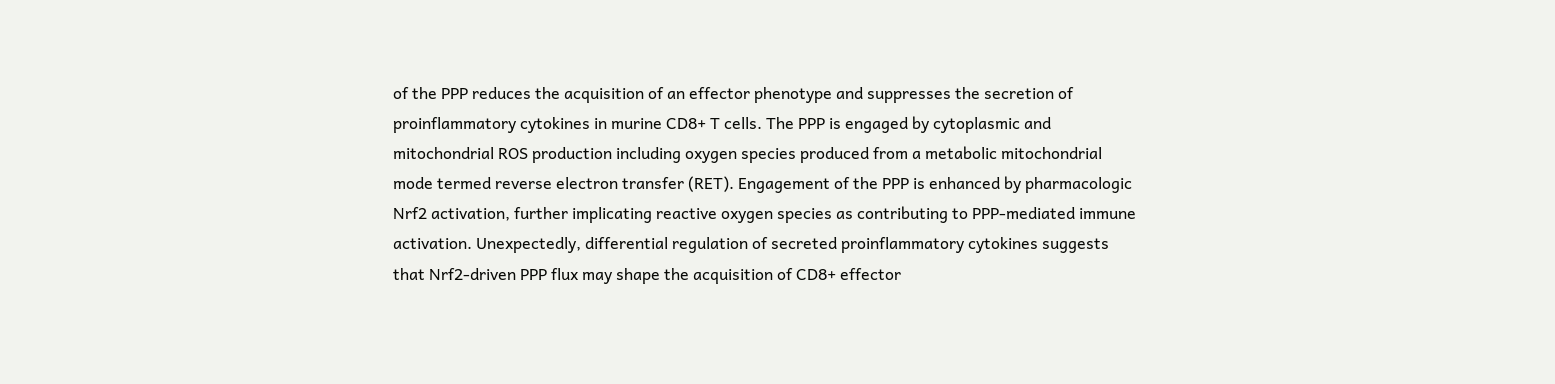of the PPP reduces the acquisition of an effector phenotype and suppresses the secretion of proinflammatory cytokines in murine CD8+ T cells. The PPP is engaged by cytoplasmic and mitochondrial ROS production including oxygen species produced from a metabolic mitochondrial mode termed reverse electron transfer (RET). Engagement of the PPP is enhanced by pharmacologic Nrf2 activation, further implicating reactive oxygen species as contributing to PPP-mediated immune activation. Unexpectedly, differential regulation of secreted proinflammatory cytokines suggests that Nrf2-driven PPP flux may shape the acquisition of CD8+ effector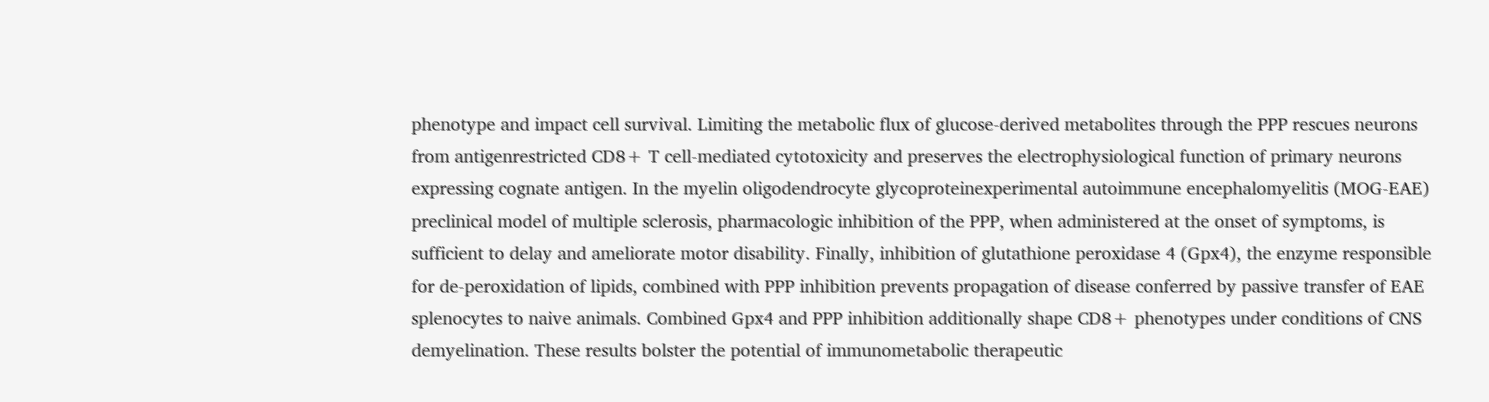phenotype and impact cell survival. Limiting the metabolic flux of glucose-derived metabolites through the PPP rescues neurons from antigenrestricted CD8+ T cell-mediated cytotoxicity and preserves the electrophysiological function of primary neurons expressing cognate antigen. In the myelin oligodendrocyte glycoproteinexperimental autoimmune encephalomyelitis (MOG-EAE) preclinical model of multiple sclerosis, pharmacologic inhibition of the PPP, when administered at the onset of symptoms, is sufficient to delay and ameliorate motor disability. Finally, inhibition of glutathione peroxidase 4 (Gpx4), the enzyme responsible for de-peroxidation of lipids, combined with PPP inhibition prevents propagation of disease conferred by passive transfer of EAE splenocytes to naive animals. Combined Gpx4 and PPP inhibition additionally shape CD8+ phenotypes under conditions of CNS demyelination. These results bolster the potential of immunometabolic therapeutic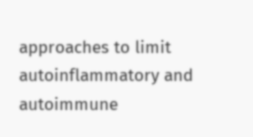approaches to limit autoinflammatory and autoimmune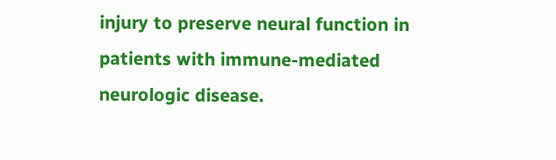injury to preserve neural function in patients with immune-mediated neurologic disease.